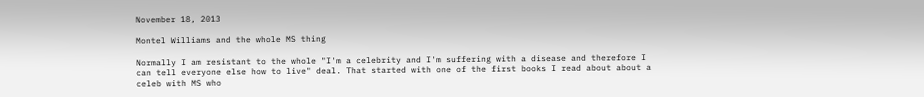November 18, 2013

Montel Williams and the whole MS thing

Normally I am resistant to the whole "I'm a celebrity and I'm suffering with a disease and therefore I can tell everyone else how to live" deal. That started with one of the first books I read about about a celeb with MS who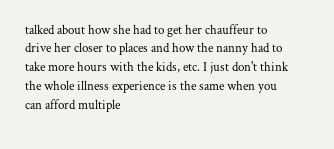talked about how she had to get her chauffeur to drive her closer to places and how the nanny had to take more hours with the kids, etc. I just don't think the whole illness experience is the same when you can afford multiple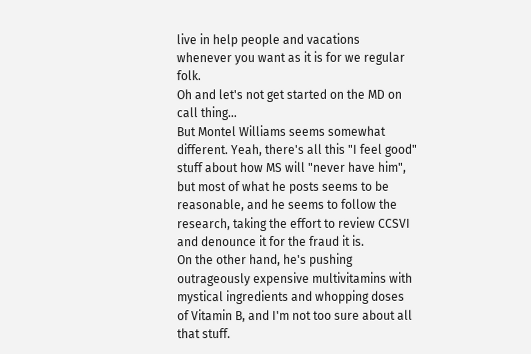live in help people and vacations whenever you want as it is for we regular folk.
Oh and let's not get started on the MD on call thing…
But Montel Williams seems somewhat different. Yeah, there's all this "I feel good" stuff about how MS will "never have him", but most of what he posts seems to be reasonable, and he seems to follow the research, taking the effort to review CCSVI and denounce it for the fraud it is.
On the other hand, he's pushing outrageously expensive multivitamins with mystical ingredients and whopping doses of Vitamin B, and I'm not too sure about all that stuff.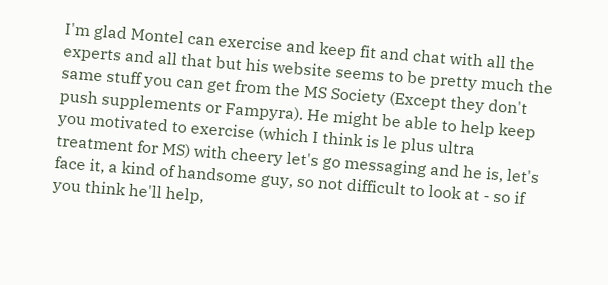I'm glad Montel can exercise and keep fit and chat with all the experts and all that but his website seems to be pretty much the same stuff you can get from the MS Society (Except they don't push supplements or Fampyra). He might be able to help keep you motivated to exercise (which I think is le plus ultra treatment for MS) with cheery let's go messaging and he is, let's face it, a kind of handsome guy, so not difficult to look at - so if you think he'll help,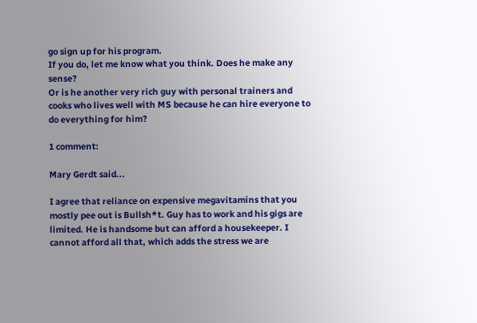go sign up for his program.
If you do, let me know what you think. Does he make any sense?
Or is he another very rich guy with personal trainers and cooks who lives well with MS because he can hire everyone to do everything for him?

1 comment:

Mary Gerdt said...

I agree that reliance on expensive megavitamins that you mostly pee out is Bullsh*t. Guy has to work and his gigs are limited. He is handsome but can afford a housekeeper. I cannot afford all that, which adds the stress we are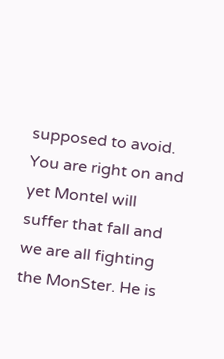supposed to avoid. You are right on and yet Montel will suffer that fall and we are all fighting the MonSter. He is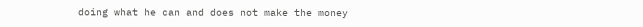doing what he can and does not make the money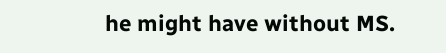he might have without MS.